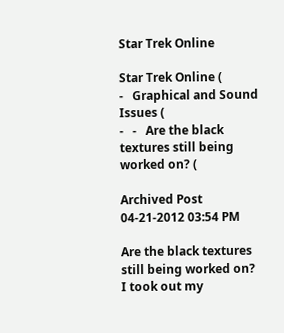Star Trek Online

Star Trek Online (
-   Graphical and Sound Issues (
-   -   Are the black textures still being worked on? (

Archived Post 04-21-2012 03:54 PM

Are the black textures still being worked on?
I took out my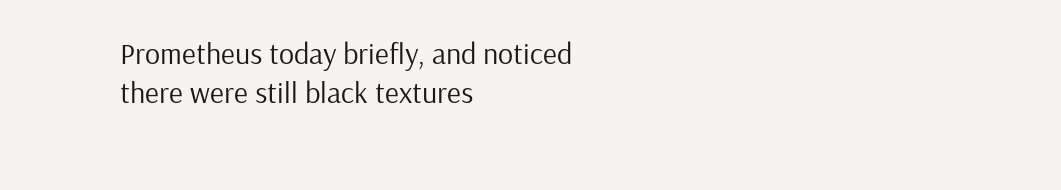Prometheus today briefly, and noticed there were still black textures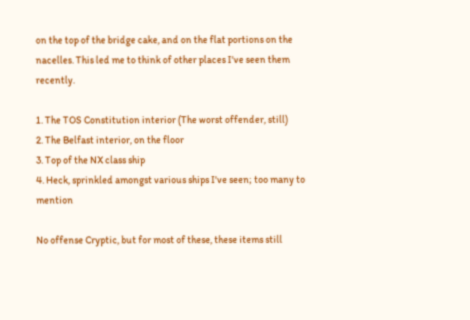on the top of the bridge cake, and on the flat portions on the nacelles. This led me to think of other places I've seen them recently.

1. The TOS Constitution interior (The worst offender, still)
2. The Belfast interior, on the floor
3. Top of the NX class ship
4. Heck, sprinkled amongst various ships I've seen; too many to mention

No offense Cryptic, but for most of these, these items still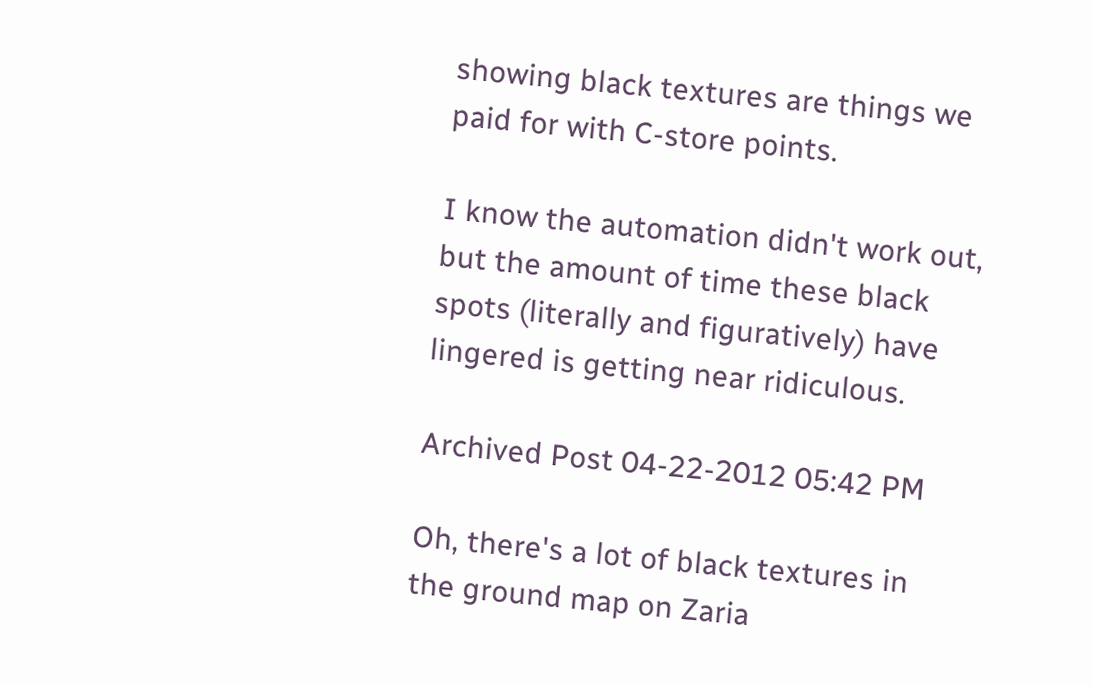showing black textures are things we paid for with C-store points.

I know the automation didn't work out, but the amount of time these black spots (literally and figuratively) have lingered is getting near ridiculous.

Archived Post 04-22-2012 05:42 PM

Oh, there's a lot of black textures in the ground map on Zaria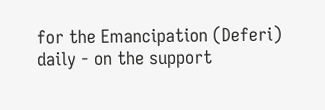for the Emancipation (Deferi) daily - on the support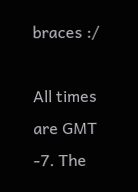braces :/

All times are GMT -7. The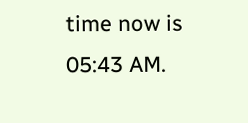time now is 05:43 AM.